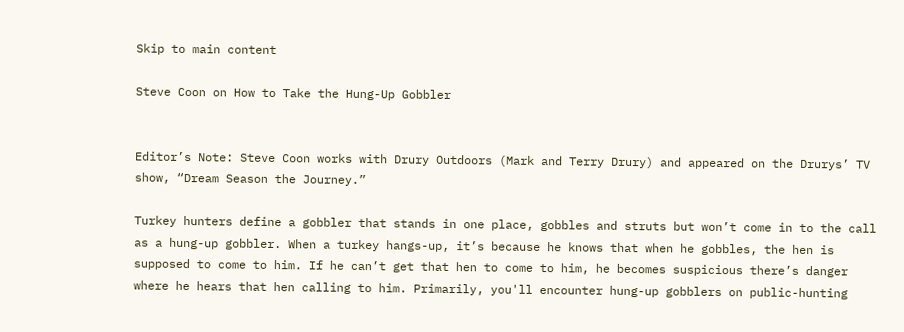Skip to main content

Steve Coon on How to Take the Hung-Up Gobbler


Editor’s Note: Steve Coon works with Drury Outdoors (Mark and Terry Drury) and appeared on the Drurys’ TV show, “Dream Season the Journey.”

Turkey hunters define a gobbler that stands in one place, gobbles and struts but won’t come in to the call as a hung-up gobbler. When a turkey hangs-up, it’s because he knows that when he gobbles, the hen is supposed to come to him. If he can’t get that hen to come to him, he becomes suspicious there’s danger where he hears that hen calling to him. Primarily, you'll encounter hung-up gobblers on public-hunting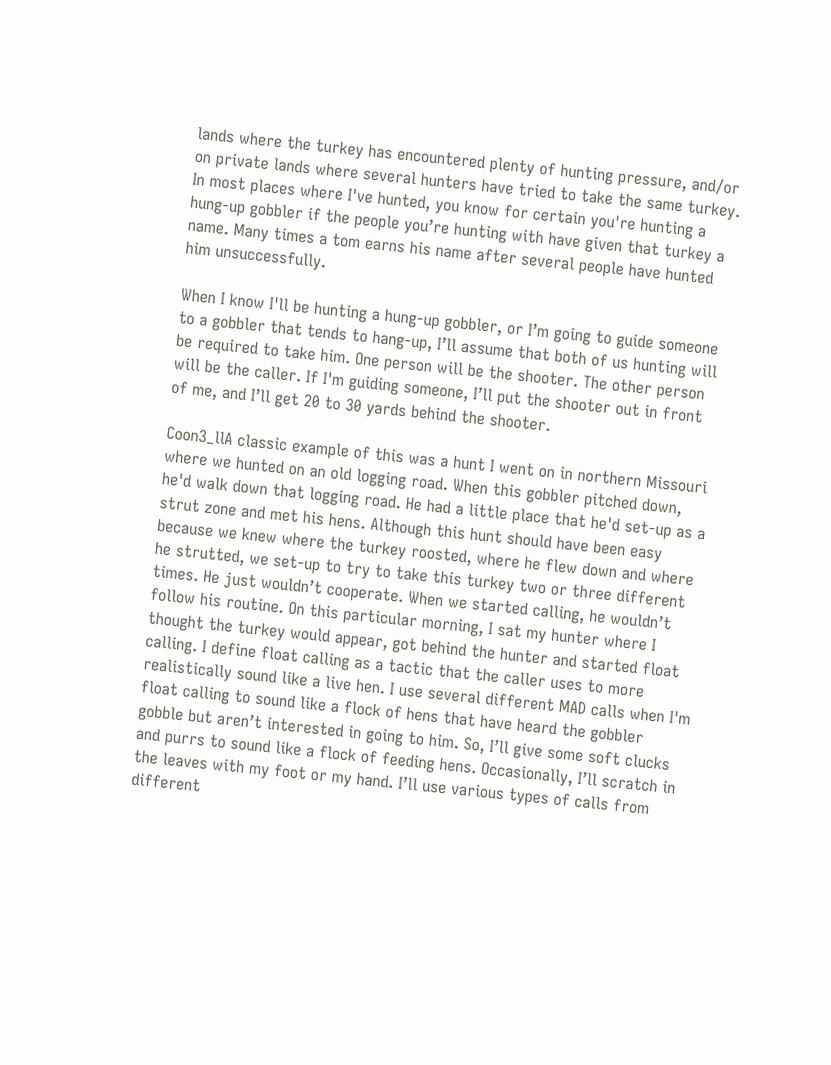lands where the turkey has encountered plenty of hunting pressure, and/or on private lands where several hunters have tried to take the same turkey. In most places where I've hunted, you know for certain you're hunting a hung-up gobbler if the people you’re hunting with have given that turkey a name. Many times a tom earns his name after several people have hunted him unsuccessfully.

When I know I'll be hunting a hung-up gobbler, or I’m going to guide someone to a gobbler that tends to hang-up, I’ll assume that both of us hunting will be required to take him. One person will be the shooter. The other person will be the caller. If I'm guiding someone, I’ll put the shooter out in front of me, and I’ll get 20 to 30 yards behind the shooter.

Coon3_llA classic example of this was a hunt I went on in northern Missouri where we hunted on an old logging road. When this gobbler pitched down, he'd walk down that logging road. He had a little place that he'd set-up as a strut zone and met his hens. Although this hunt should have been easy because we knew where the turkey roosted, where he flew down and where he strutted, we set-up to try to take this turkey two or three different times. He just wouldn’t cooperate. When we started calling, he wouldn’t follow his routine. On this particular morning, I sat my hunter where I thought the turkey would appear, got behind the hunter and started float calling. I define float calling as a tactic that the caller uses to more realistically sound like a live hen. I use several different MAD calls when I'm float calling to sound like a flock of hens that have heard the gobbler gobble but aren’t interested in going to him. So, I’ll give some soft clucks and purrs to sound like a flock of feeding hens. Occasionally, I’ll scratch in the leaves with my foot or my hand. I’ll use various types of calls from different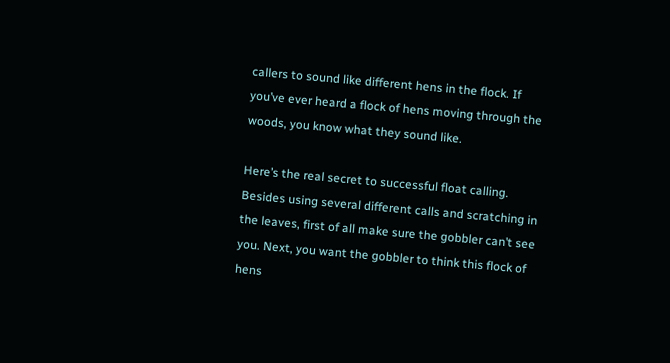callers to sound like different hens in the flock. If you’ve ever heard a flock of hens moving through the woods, you know what they sound like.

Here’s the real secret to successful float calling. Besides using several different calls and scratching in the leaves, first of all make sure the gobbler can’t see you. Next, you want the gobbler to think this flock of hens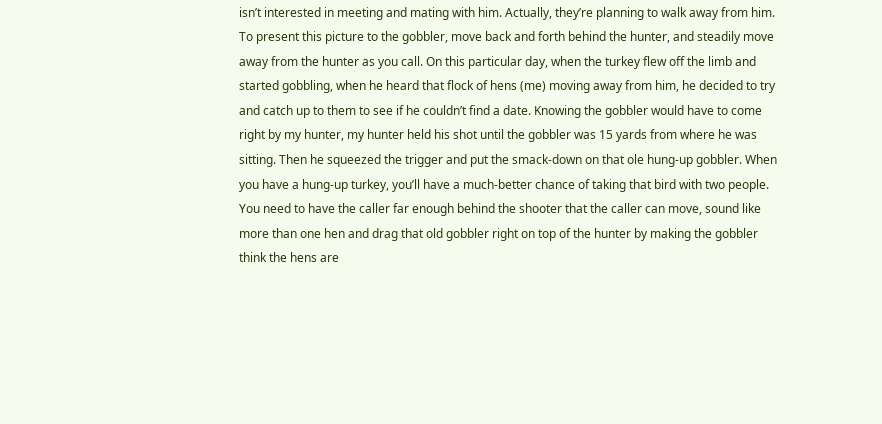isn’t interested in meeting and mating with him. Actually, they’re planning to walk away from him. To present this picture to the gobbler, move back and forth behind the hunter, and steadily move away from the hunter as you call. On this particular day, when the turkey flew off the limb and started gobbling, when he heard that flock of hens (me) moving away from him, he decided to try and catch up to them to see if he couldn’t find a date. Knowing the gobbler would have to come right by my hunter, my hunter held his shot until the gobbler was 15 yards from where he was sitting. Then he squeezed the trigger and put the smack-down on that ole hung-up gobbler. When you have a hung-up turkey, you’ll have a much-better chance of taking that bird with two people.  You need to have the caller far enough behind the shooter that the caller can move, sound like more than one hen and drag that old gobbler right on top of the hunter by making the gobbler think the hens are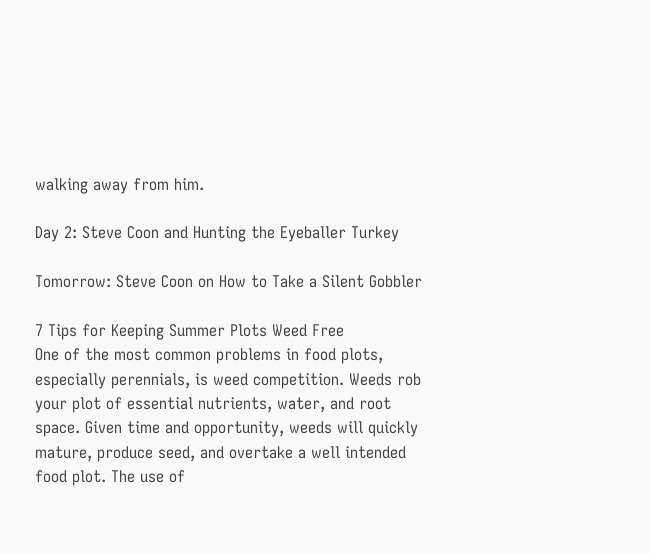walking away from him.

Day 2: Steve Coon and Hunting the Eyeballer Turkey

Tomorrow: Steve Coon on How to Take a Silent Gobbler

7 Tips for Keeping Summer Plots Weed Free
One of the most common problems in food plots, especially perennials, is weed competition. Weeds rob your plot of essential nutrients, water, and root space. Given time and opportunity, weeds will quickly mature, produce seed, and overtake a well intended food plot. The use of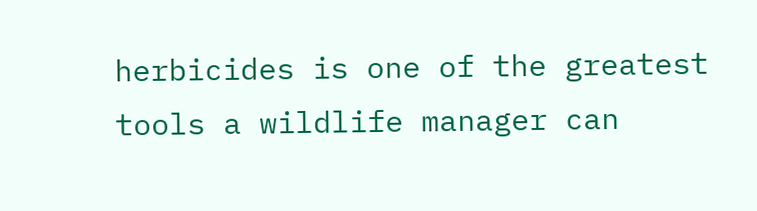herbicides is one of the greatest tools a wildlife manager can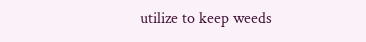utilize to keep weeds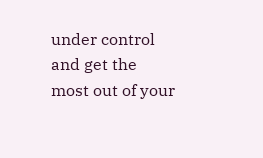under control and get the most out of your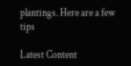plantings. Here are a few tips

Latest Content